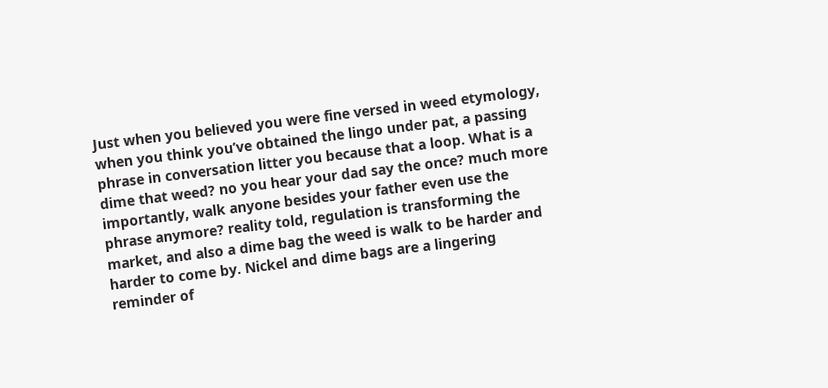Just when you believed you were fine versed in weed etymology, when you think you’ve obtained the lingo under pat, a passing phrase in conversation litter you because that a loop. What is a dime that weed? no you hear your dad say the once? much more importantly, walk anyone besides your father even use the phrase anymore? reality told, regulation is transforming the market, and also a dime bag the weed is walk to be harder and harder to come by. Nickel and dime bags are a lingering reminder of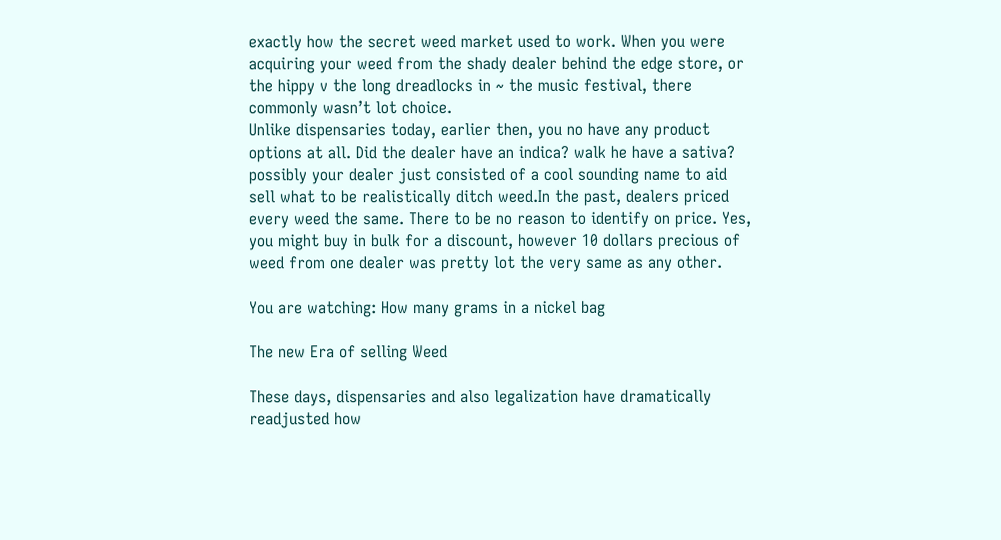exactly how the secret weed market used to work. When you were acquiring your weed from the shady dealer behind the edge store, or the hippy v the long dreadlocks in ~ the music festival, there commonly wasn’t lot choice.
Unlike dispensaries today, earlier then, you no have any product options at all. Did the dealer have an indica? walk he have a sativa? possibly your dealer just consisted of a cool sounding name to aid sell what to be realistically ditch weed.In the past, dealers priced every weed the same. There to be no reason to identify on price. Yes, you might buy in bulk for a discount, however 10 dollars precious of weed from one dealer was pretty lot the very same as any other.

You are watching: How many grams in a nickel bag

The new Era of selling Weed

These days, dispensaries and also legalization have dramatically readjusted how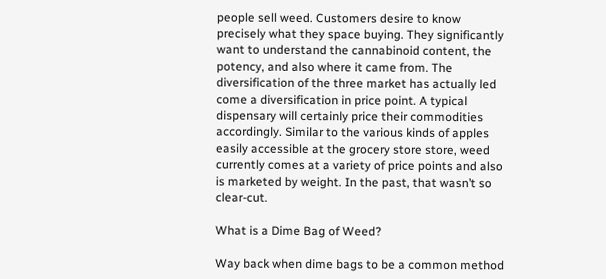people sell weed. Customers desire to know precisely what they space buying. They significantly want to understand the cannabinoid content, the potency, and also where it came from. The diversification of the three market has actually led come a diversification in price point. A typical dispensary will certainly price their commodities accordingly. Similar to the various kinds of apples easily accessible at the grocery store store, weed currently comes at a variety of price points and also is marketed by weight. In the past, that wasn’t so clear-cut.

What is a Dime Bag of Weed?

Way back when dime bags to be a common method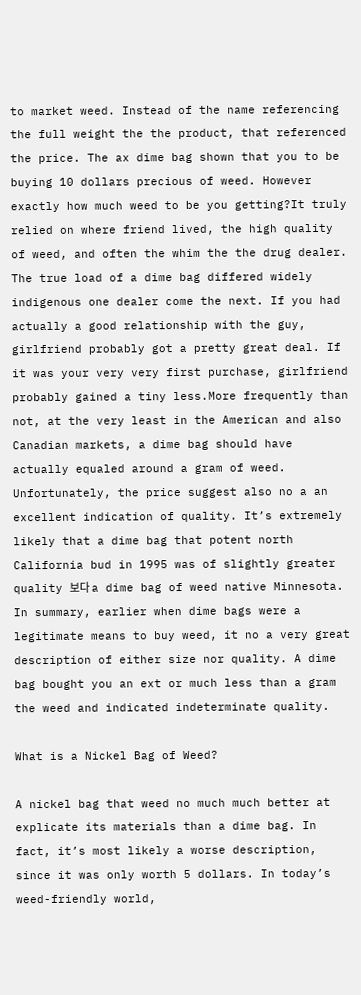to market weed. Instead of the name referencing the full weight the the product, that referenced the price. The ax dime bag shown that you to be buying 10 dollars precious of weed. However exactly how much weed to be you getting?It truly relied on where friend lived, the high quality of weed, and often the whim the the drug dealer. The true load of a dime bag differed widely indigenous one dealer come the next. If you had actually a good relationship with the guy, girlfriend probably got a pretty great deal. If it was your very very first purchase, girlfriend probably gained a tiny less.More frequently than not, at the very least in the American and also Canadian markets, a dime bag should have actually equaled around a gram of weed. Unfortunately, the price suggest also no a an excellent indication of quality. It’s extremely likely that a dime bag that potent north California bud in 1995 was of slightly greater quality 보다 a dime bag of weed native Minnesota. In summary, earlier when dime bags were a legitimate means to buy weed, it no a very great description of either size nor quality. A dime bag bought you an ext or much less than a gram the weed and indicated indeterminate quality.

What is a Nickel Bag of Weed?

A nickel bag that weed no much much better at explicate its materials than a dime bag. In fact, it’s most likely a worse description, since it was only worth 5 dollars. In today’s weed-friendly world,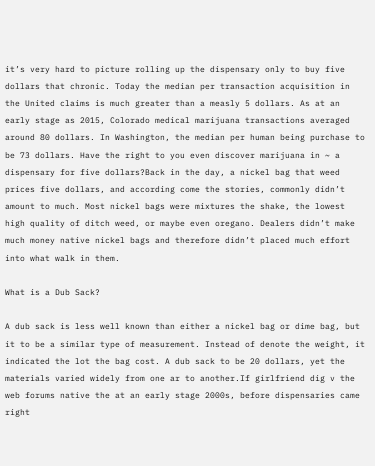it’s very hard to picture rolling up the dispensary only to buy five dollars that chronic. Today the median per transaction acquisition in the United claims is much greater than a measly 5 dollars. As at an early stage as 2015, Colorado medical marijuana transactions averaged around 80 dollars. In Washington, the median per human being purchase to be 73 dollars. Have the right to you even discover marijuana in ~ a dispensary for five dollars?Back in the day, a nickel bag that weed prices five dollars, and according come the stories, commonly didn’t amount to much. Most nickel bags were mixtures the shake, the lowest high quality of ditch weed, or maybe even oregano. Dealers didn’t make much money native nickel bags and therefore didn’t placed much effort into what walk in them.

What is a Dub Sack?

A dub sack is less well known than either a nickel bag or dime bag, but it to be a similar type of measurement. Instead of denote the weight, it indicated the lot the bag cost. A dub sack to be 20 dollars, yet the materials varied widely from one ar to another.If girlfriend dig v the web forums native the at an early stage 2000s, before dispensaries came right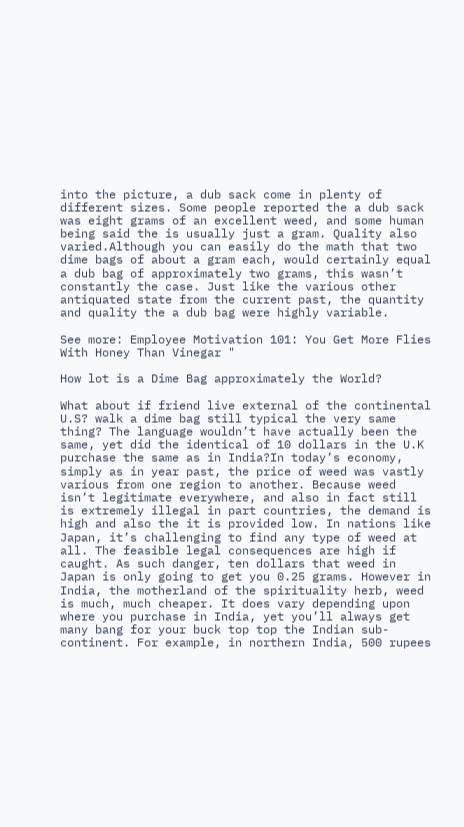into the picture, a dub sack come in plenty of different sizes. Some people reported the a dub sack was eight grams of an excellent weed, and some human being said the is usually just a gram. Quality also varied.Although you can easily do the math that two dime bags of about a gram each, would certainly equal a dub bag of approximately two grams, this wasn’t constantly the case. Just like the various other antiquated state from the current past, the quantity and quality the a dub bag were highly variable.

See more: Employee Motivation 101: You Get More Flies With Honey Than Vinegar "

How lot is a Dime Bag approximately the World?

What about if friend live external of the continental U.S? walk a dime bag still typical the very same thing? The language wouldn’t have actually been the same, yet did the identical of 10 dollars in the U.K purchase the same as in India?In today’s economy, simply as in year past, the price of weed was vastly various from one region to another. Because weed isn’t legitimate everywhere, and also in fact still is extremely illegal in part countries, the demand is high and also the it is provided low. In nations like Japan, it’s challenging to find any type of weed at all. The feasible legal consequences are high if caught. As such danger, ten dollars that weed in Japan is only going to get you 0.25 grams. However in India, the motherland of the spirituality herb, weed is much, much cheaper. It does vary depending upon where you purchase in India, yet you’ll always get many bang for your buck top top the Indian sub-continent. For example, in northern India, 500 rupees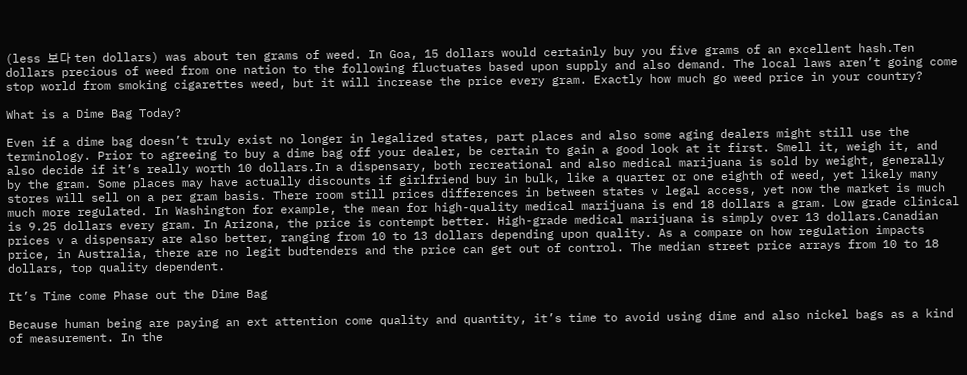(less 보다 ten dollars) was about ten grams of weed. In Goa, 15 dollars would certainly buy you five grams of an excellent hash.Ten dollars precious of weed from one nation to the following fluctuates based upon supply and also demand. The local laws aren’t going come stop world from smoking cigarettes weed, but it will increase the price every gram. Exactly how much go weed price in your country?

What is a Dime Bag Today?

Even if a dime bag doesn’t truly exist no longer in legalized states, part places and also some aging dealers might still use the terminology. Prior to agreeing to buy a dime bag off your dealer, be certain to gain a good look at it first. Smell it, weigh it, and also decide if it’s really worth 10 dollars.In a dispensary, both recreational and also medical marijuana is sold by weight, generally by the gram. Some places may have actually discounts if girlfriend buy in bulk, like a quarter or one eighth of weed, yet likely many stores will sell on a per gram basis. There room still prices differences in between states v legal access, yet now the market is much much more regulated. In Washington for example, the mean for high-quality medical marijuana is end 18 dollars a gram. Low grade clinical is 9.25 dollars every gram. In Arizona, the price is contempt better. High-grade medical marijuana is simply over 13 dollars.Canadian prices v a dispensary are also better, ranging from 10 to 13 dollars depending upon quality. As a compare on how regulation impacts price, in Australia, there are no legit budtenders and the price can get out of control. The median street price arrays from 10 to 18 dollars, top quality dependent.

It’s Time come Phase out the Dime Bag

Because human being are paying an ext attention come quality and quantity, it’s time to avoid using dime and also nickel bags as a kind of measurement. In the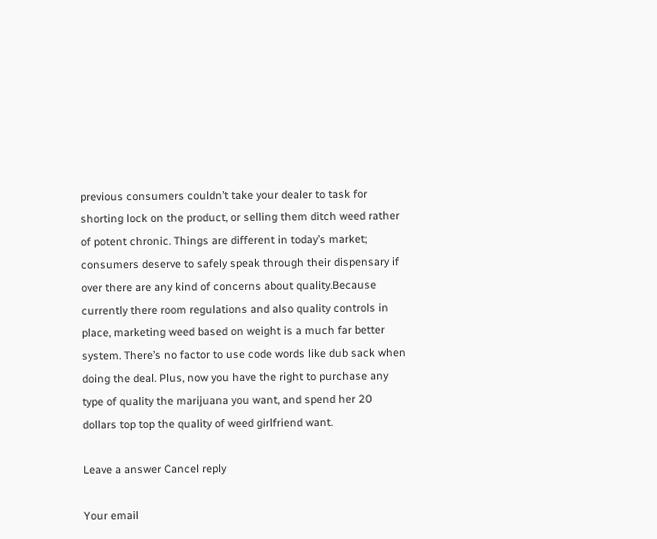previous consumers couldn’t take your dealer to task for shorting lock on the product, or selling them ditch weed rather of potent chronic. Things are different in today’s market; consumers deserve to safely speak through their dispensary if over there are any kind of concerns about quality.Because currently there room regulations and also quality controls in place, marketing weed based on weight is a much far better system. There’s no factor to use code words like dub sack when doing the deal. Plus, now you have the right to purchase any type of quality the marijuana you want, and spend her 20 dollars top top the quality of weed girlfriend want.

Leave a answer Cancel reply

Your email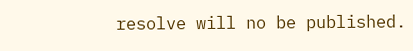resolve will no be published.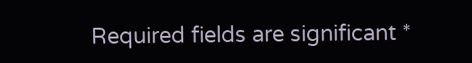Required fields are significant *